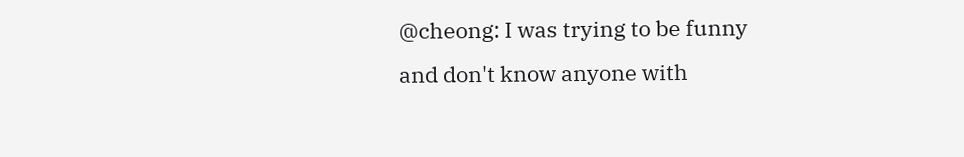@cheong: I was trying to be funny and don't know anyone with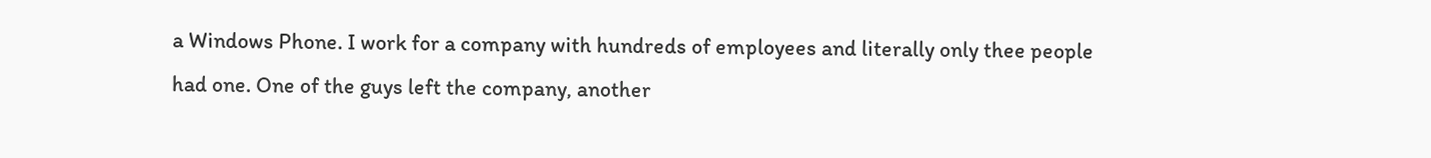a Windows Phone. I work for a company with hundreds of employees and literally only thee people had one. One of the guys left the company, another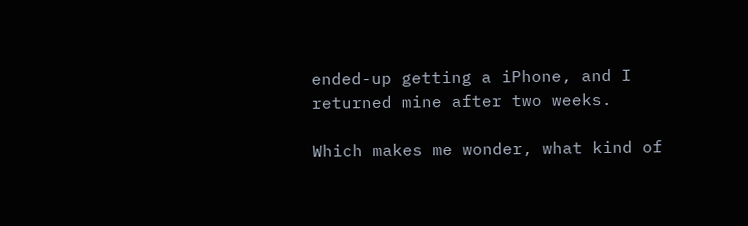ended-up getting a iPhone, and I returned mine after two weeks.

Which makes me wonder, what kind of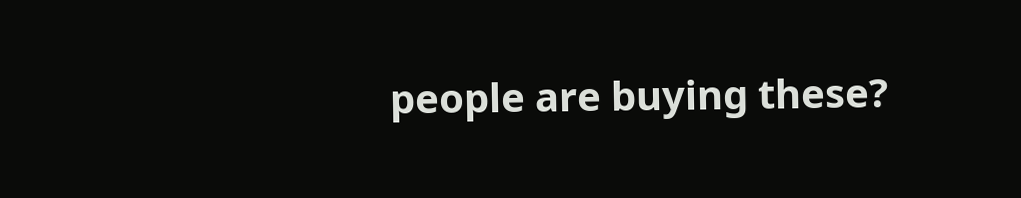people are buying these?